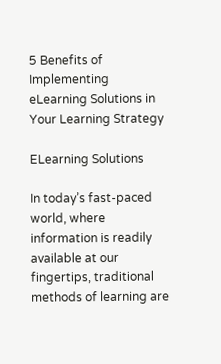5 Benefits of Implementing eLearning Solutions in Your Learning Strategy

ELearning Solutions

In today’s fast-paced world, where information is readily available at our fingertips, traditional methods of learning are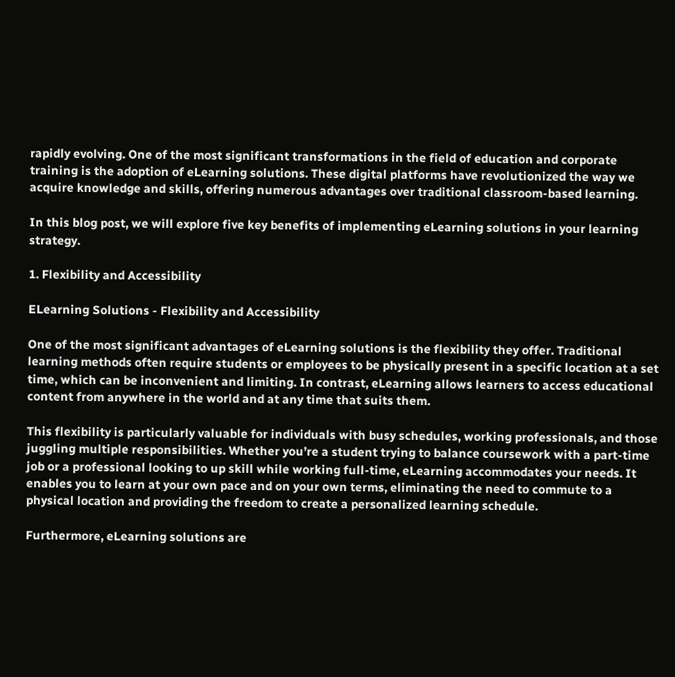rapidly evolving. One of the most significant transformations in the field of education and corporate training is the adoption of eLearning solutions. These digital platforms have revolutionized the way we acquire knowledge and skills, offering numerous advantages over traditional classroom-based learning.

In this blog post, we will explore five key benefits of implementing eLearning solutions in your learning strategy.

1. Flexibility and Accessibility

ELearning Solutions - Flexibility and Accessibility

One of the most significant advantages of eLearning solutions is the flexibility they offer. Traditional learning methods often require students or employees to be physically present in a specific location at a set time, which can be inconvenient and limiting. In contrast, eLearning allows learners to access educational content from anywhere in the world and at any time that suits them.

This flexibility is particularly valuable for individuals with busy schedules, working professionals, and those juggling multiple responsibilities. Whether you’re a student trying to balance coursework with a part-time job or a professional looking to up skill while working full-time, eLearning accommodates your needs. It enables you to learn at your own pace and on your own terms, eliminating the need to commute to a physical location and providing the freedom to create a personalized learning schedule.

Furthermore, eLearning solutions are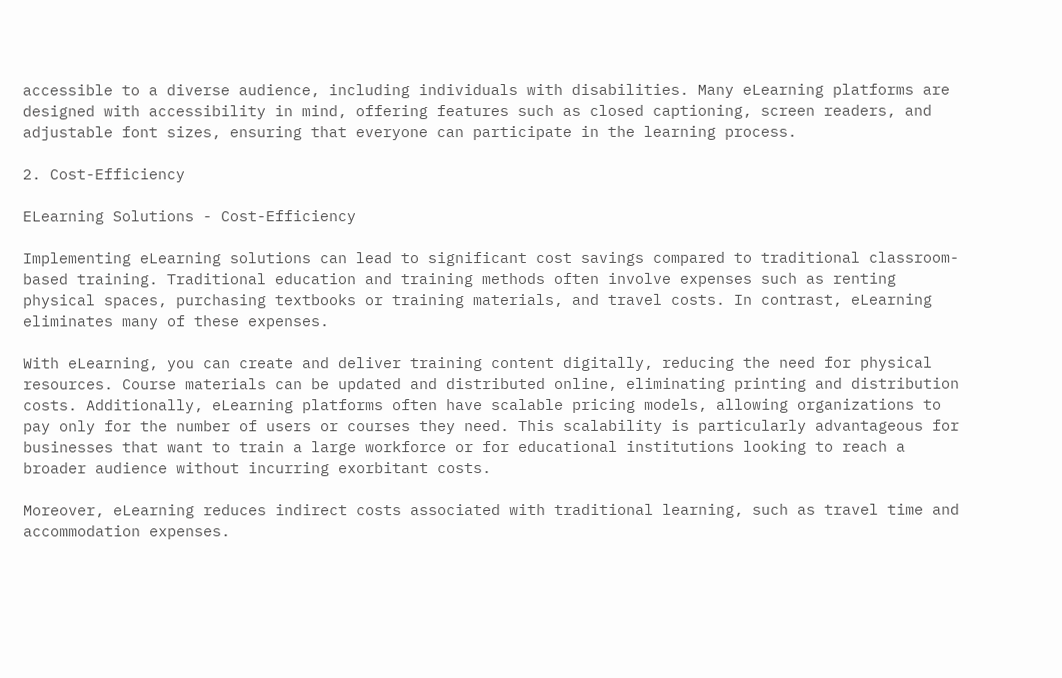accessible to a diverse audience, including individuals with disabilities. Many eLearning platforms are designed with accessibility in mind, offering features such as closed captioning, screen readers, and adjustable font sizes, ensuring that everyone can participate in the learning process.

2. Cost-Efficiency

ELearning Solutions - Cost-Efficiency

Implementing eLearning solutions can lead to significant cost savings compared to traditional classroom-based training. Traditional education and training methods often involve expenses such as renting physical spaces, purchasing textbooks or training materials, and travel costs. In contrast, eLearning eliminates many of these expenses.

With eLearning, you can create and deliver training content digitally, reducing the need for physical resources. Course materials can be updated and distributed online, eliminating printing and distribution costs. Additionally, eLearning platforms often have scalable pricing models, allowing organizations to pay only for the number of users or courses they need. This scalability is particularly advantageous for businesses that want to train a large workforce or for educational institutions looking to reach a broader audience without incurring exorbitant costs.

Moreover, eLearning reduces indirect costs associated with traditional learning, such as travel time and accommodation expenses.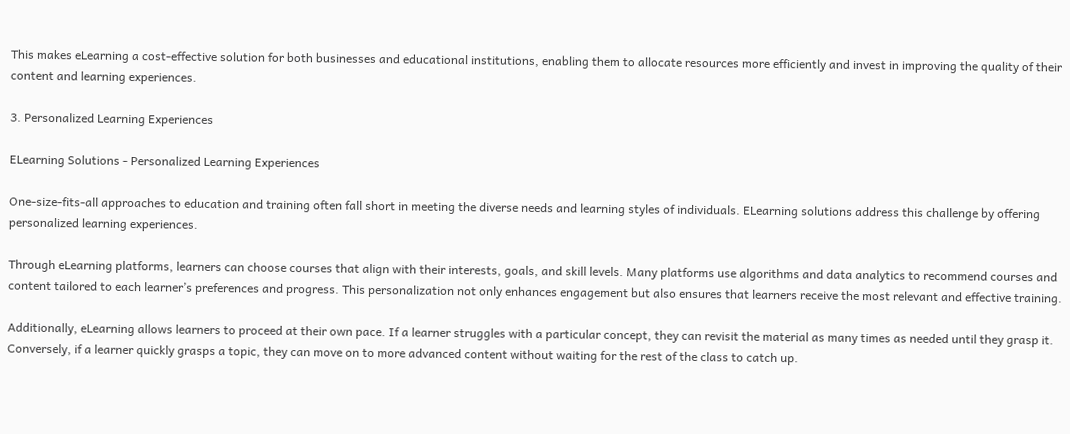This makes eLearning a cost-effective solution for both businesses and educational institutions, enabling them to allocate resources more efficiently and invest in improving the quality of their content and learning experiences.

3. Personalized Learning Experiences

ELearning Solutions - Personalized Learning Experiences

One-size-fits-all approaches to education and training often fall short in meeting the diverse needs and learning styles of individuals. ELearning solutions address this challenge by offering personalized learning experiences.

Through eLearning platforms, learners can choose courses that align with their interests, goals, and skill levels. Many platforms use algorithms and data analytics to recommend courses and content tailored to each learner’s preferences and progress. This personalization not only enhances engagement but also ensures that learners receive the most relevant and effective training.

Additionally, eLearning allows learners to proceed at their own pace. If a learner struggles with a particular concept, they can revisit the material as many times as needed until they grasp it. Conversely, if a learner quickly grasps a topic, they can move on to more advanced content without waiting for the rest of the class to catch up.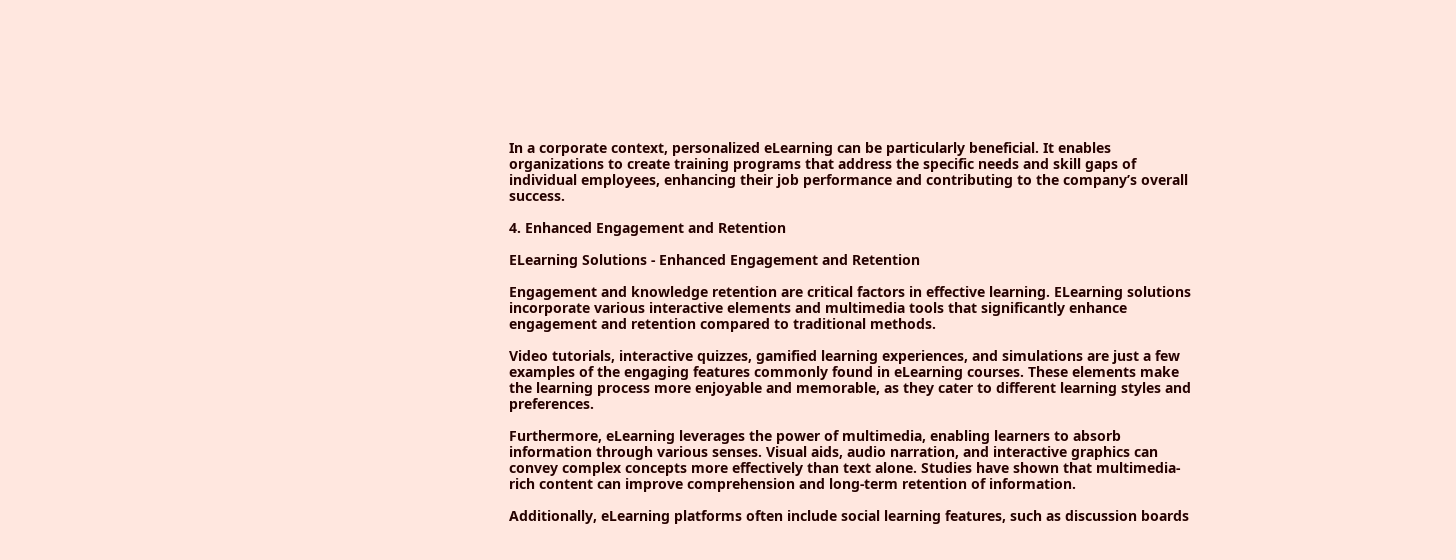In a corporate context, personalized eLearning can be particularly beneficial. It enables organizations to create training programs that address the specific needs and skill gaps of individual employees, enhancing their job performance and contributing to the company’s overall success.

4. Enhanced Engagement and Retention

ELearning Solutions - Enhanced Engagement and Retention

Engagement and knowledge retention are critical factors in effective learning. ELearning solutions incorporate various interactive elements and multimedia tools that significantly enhance engagement and retention compared to traditional methods.

Video tutorials, interactive quizzes, gamified learning experiences, and simulations are just a few examples of the engaging features commonly found in eLearning courses. These elements make the learning process more enjoyable and memorable, as they cater to different learning styles and preferences.

Furthermore, eLearning leverages the power of multimedia, enabling learners to absorb information through various senses. Visual aids, audio narration, and interactive graphics can convey complex concepts more effectively than text alone. Studies have shown that multimedia-rich content can improve comprehension and long-term retention of information.

Additionally, eLearning platforms often include social learning features, such as discussion boards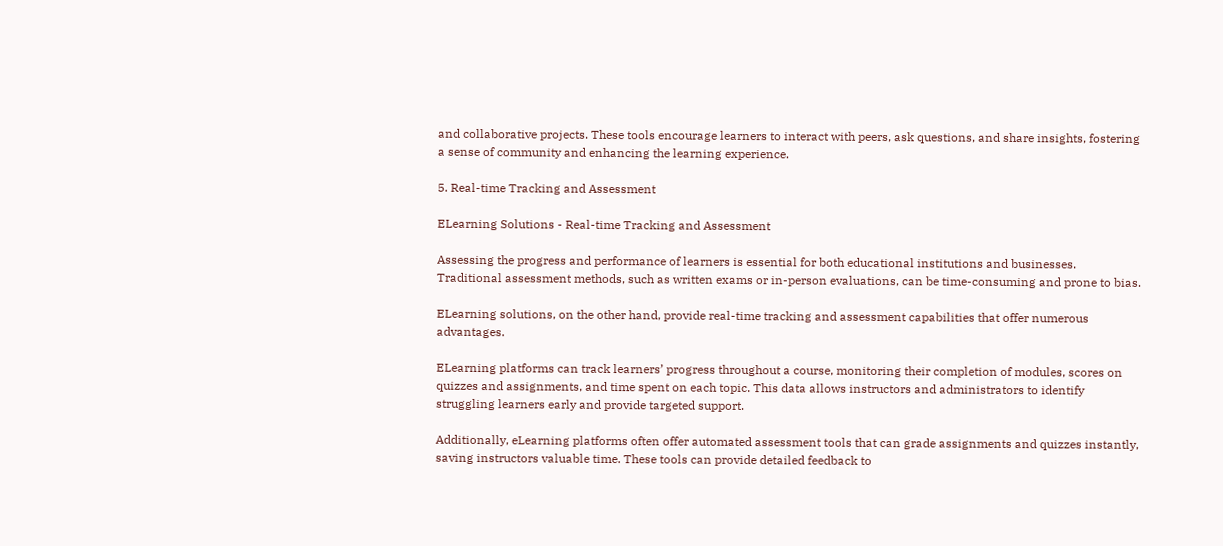and collaborative projects. These tools encourage learners to interact with peers, ask questions, and share insights, fostering a sense of community and enhancing the learning experience.

5. Real-time Tracking and Assessment

ELearning Solutions - Real-time Tracking and Assessment

Assessing the progress and performance of learners is essential for both educational institutions and businesses. Traditional assessment methods, such as written exams or in-person evaluations, can be time-consuming and prone to bias.

ELearning solutions, on the other hand, provide real-time tracking and assessment capabilities that offer numerous advantages.

ELearning platforms can track learners’ progress throughout a course, monitoring their completion of modules, scores on quizzes and assignments, and time spent on each topic. This data allows instructors and administrators to identify struggling learners early and provide targeted support.

Additionally, eLearning platforms often offer automated assessment tools that can grade assignments and quizzes instantly, saving instructors valuable time. These tools can provide detailed feedback to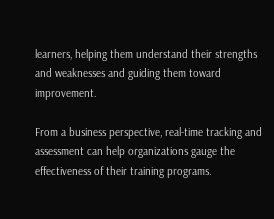learners, helping them understand their strengths and weaknesses and guiding them toward improvement.

From a business perspective, real-time tracking and assessment can help organizations gauge the effectiveness of their training programs.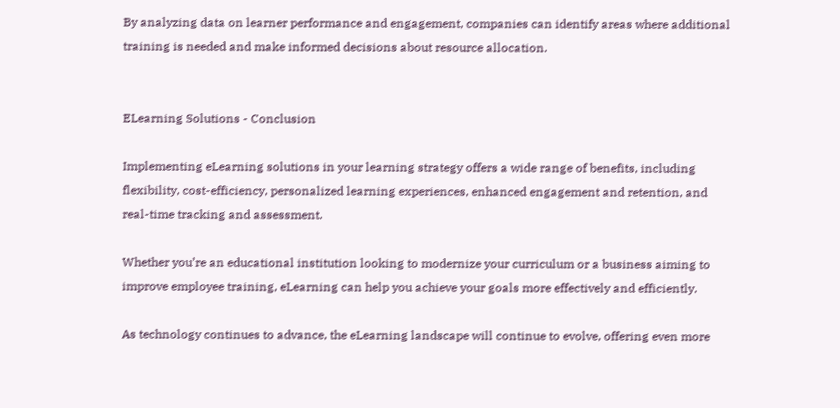By analyzing data on learner performance and engagement, companies can identify areas where additional training is needed and make informed decisions about resource allocation.


ELearning Solutions - Conclusion

Implementing eLearning solutions in your learning strategy offers a wide range of benefits, including flexibility, cost-efficiency, personalized learning experiences, enhanced engagement and retention, and real-time tracking and assessment.

Whether you’re an educational institution looking to modernize your curriculum or a business aiming to improve employee training, eLearning can help you achieve your goals more effectively and efficiently.

As technology continues to advance, the eLearning landscape will continue to evolve, offering even more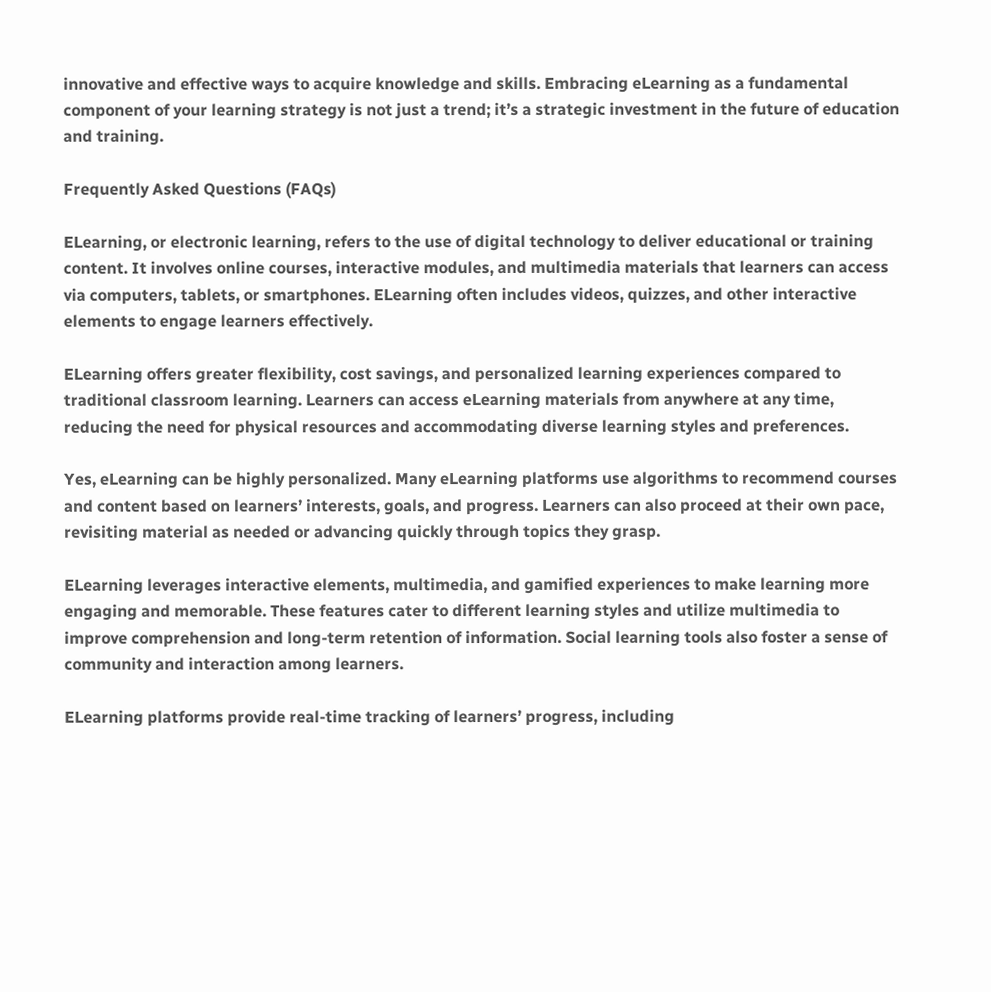innovative and effective ways to acquire knowledge and skills. Embracing eLearning as a fundamental component of your learning strategy is not just a trend; it’s a strategic investment in the future of education and training.

Frequently Asked Questions (FAQs)

ELearning, or electronic learning, refers to the use of digital technology to deliver educational or training content. It involves online courses, interactive modules, and multimedia materials that learners can access via computers, tablets, or smartphones. ELearning often includes videos, quizzes, and other interactive elements to engage learners effectively.

ELearning offers greater flexibility, cost savings, and personalized learning experiences compared to traditional classroom learning. Learners can access eLearning materials from anywhere at any time, reducing the need for physical resources and accommodating diverse learning styles and preferences.

Yes, eLearning can be highly personalized. Many eLearning platforms use algorithms to recommend courses and content based on learners’ interests, goals, and progress. Learners can also proceed at their own pace, revisiting material as needed or advancing quickly through topics they grasp.

ELearning leverages interactive elements, multimedia, and gamified experiences to make learning more engaging and memorable. These features cater to different learning styles and utilize multimedia to improve comprehension and long-term retention of information. Social learning tools also foster a sense of community and interaction among learners.

ELearning platforms provide real-time tracking of learners’ progress, including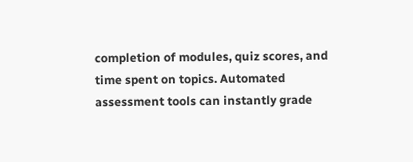completion of modules, quiz scores, and time spent on topics. Automated assessment tools can instantly grade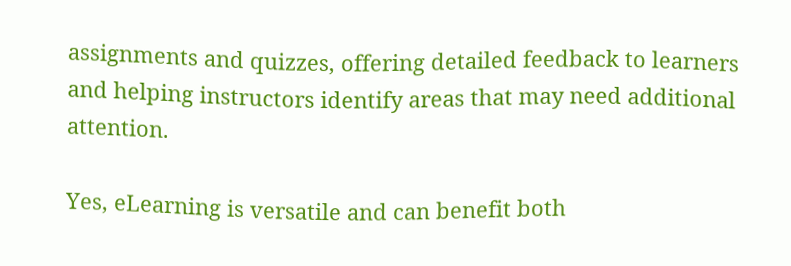assignments and quizzes, offering detailed feedback to learners and helping instructors identify areas that may need additional attention.

Yes, eLearning is versatile and can benefit both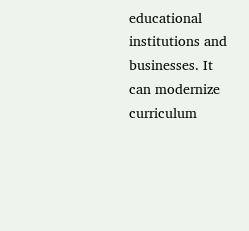educational institutions and businesses. It can modernize curriculum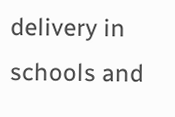delivery in schools and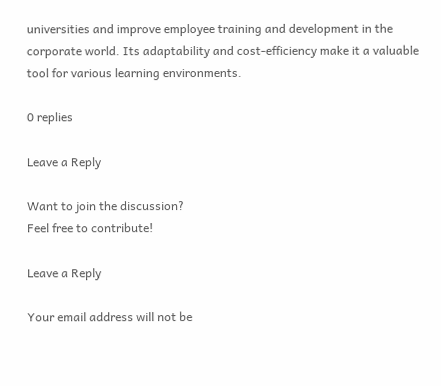universities and improve employee training and development in the corporate world. Its adaptability and cost-efficiency make it a valuable tool for various learning environments.

0 replies

Leave a Reply

Want to join the discussion?
Feel free to contribute!

Leave a Reply

Your email address will not be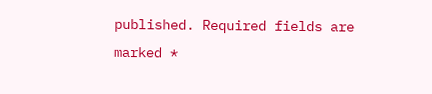published. Required fields are marked *